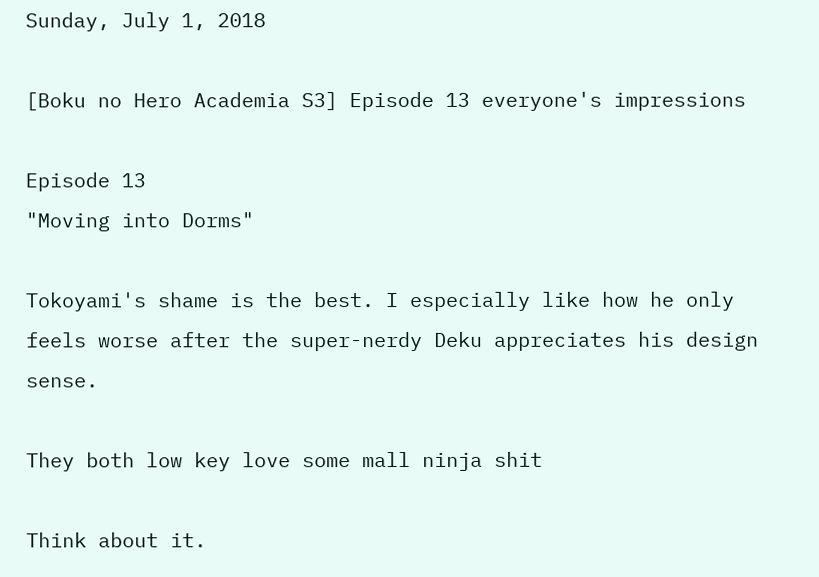Sunday, July 1, 2018

[Boku no Hero Academia S3] Episode 13 everyone's impressions

Episode 13
"Moving into Dorms"

Tokoyami's shame is the best. I especially like how he only feels worse after the super-nerdy Deku appreciates his design sense.

They both low key love some mall ninja shit

Think about it.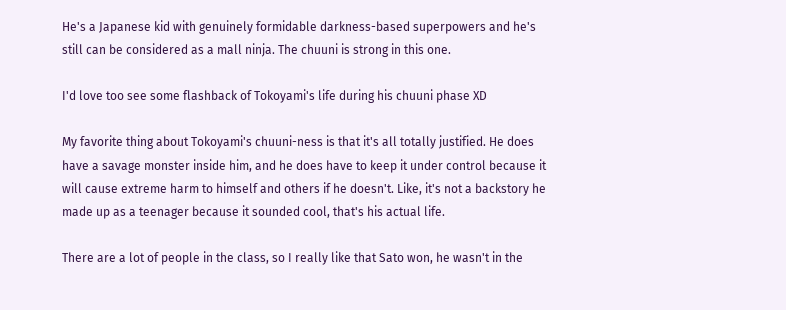He's a Japanese kid with genuinely formidable darkness-based superpowers and he's still can be considered as a mall ninja. The chuuni is strong in this one.

I'd love too see some flashback of Tokoyami's life during his chuuni phase XD

My favorite thing about Tokoyami's chuuni-ness is that it's all totally justified. He does have a savage monster inside him, and he does have to keep it under control because it will cause extreme harm to himself and others if he doesn't. Like, it's not a backstory he made up as a teenager because it sounded cool, that's his actual life.

There are a lot of people in the class, so I really like that Sato won, he wasn't in the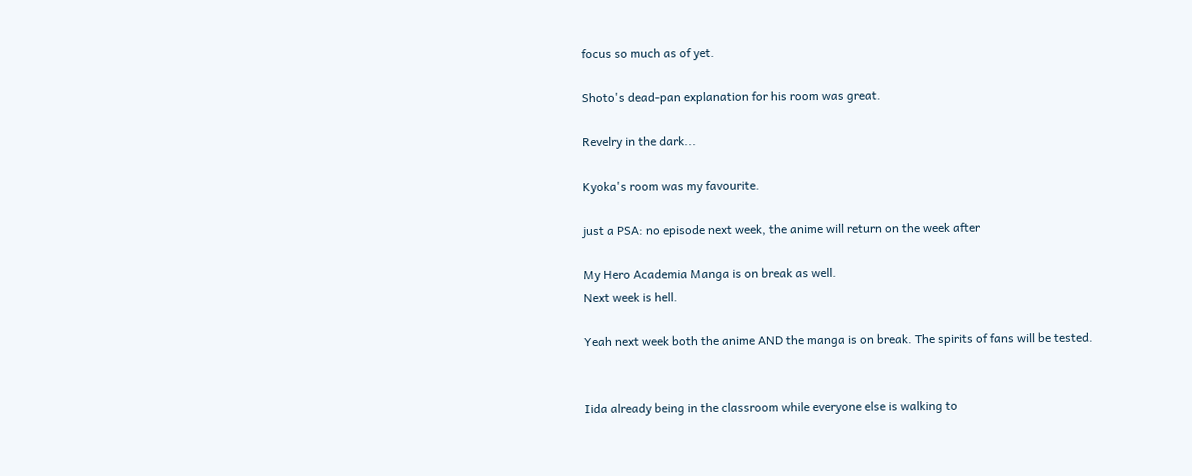focus so much as of yet.

Shoto's dead-pan explanation for his room was great.

Revelry in the dark...

Kyoka's room was my favourite.

just a PSA: no episode next week, the anime will return on the week after

My Hero Academia Manga is on break as well.
Next week is hell.

Yeah next week both the anime AND the manga is on break. The spirits of fans will be tested.


Iida already being in the classroom while everyone else is walking to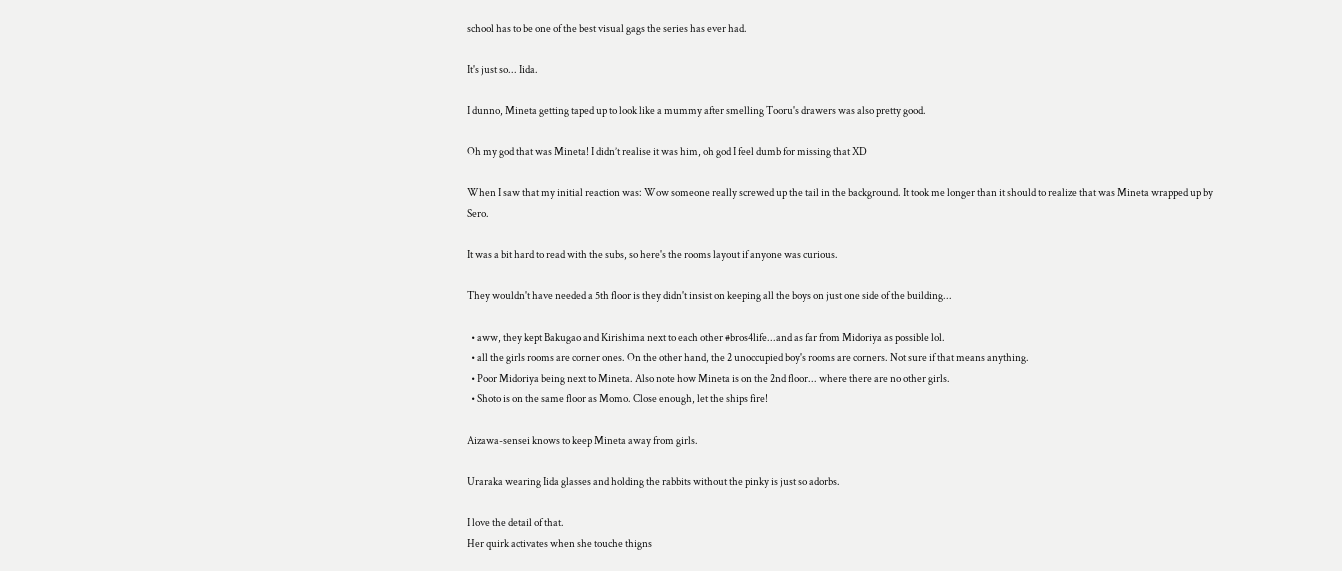school has to be one of the best visual gags the series has ever had.

It's just so... Iida.

I dunno, Mineta getting taped up to look like a mummy after smelling Tooru's drawers was also pretty good.

Oh my god that was Mineta! I didn’t realise it was him, oh god I feel dumb for missing that XD

When I saw that my initial reaction was: Wow someone really screwed up the tail in the background. It took me longer than it should to realize that was Mineta wrapped up by Sero.

It was a bit hard to read with the subs, so here's the rooms layout if anyone was curious.

They wouldn't have needed a 5th floor is they didn't insist on keeping all the boys on just one side of the building...

  • aww, they kept Bakugao and Kirishima next to each other #bros4life...and as far from Midoriya as possible lol.
  • all the girls rooms are corner ones. On the other hand, the 2 unoccupied boy's rooms are corners. Not sure if that means anything.
  • Poor Midoriya being next to Mineta. Also note how Mineta is on the 2nd floor... where there are no other girls.
  • Shoto is on the same floor as Momo. Close enough, let the ships fire!

Aizawa-sensei knows to keep Mineta away from girls.

Uraraka wearing Iida glasses and holding the rabbits without the pinky is just so adorbs.

I love the detail of that.
Her quirk activates when she touche thigns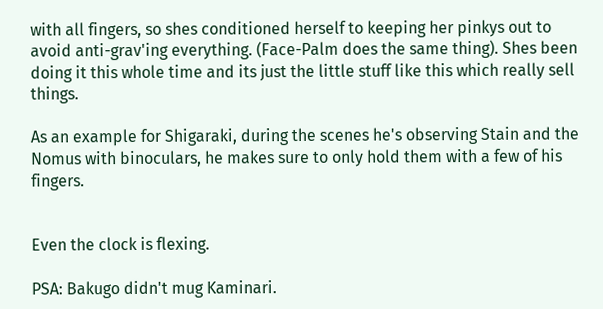with all fingers, so shes conditioned herself to keeping her pinkys out to avoid anti-grav'ing everything. (Face-Palm does the same thing). Shes been doing it this whole time and its just the little stuff like this which really sell things.

As an example for Shigaraki, during the scenes he's observing Stain and the Nomus with binoculars, he makes sure to only hold them with a few of his fingers.


Even the clock is flexing.

PSA: Bakugo didn't mug Kaminari.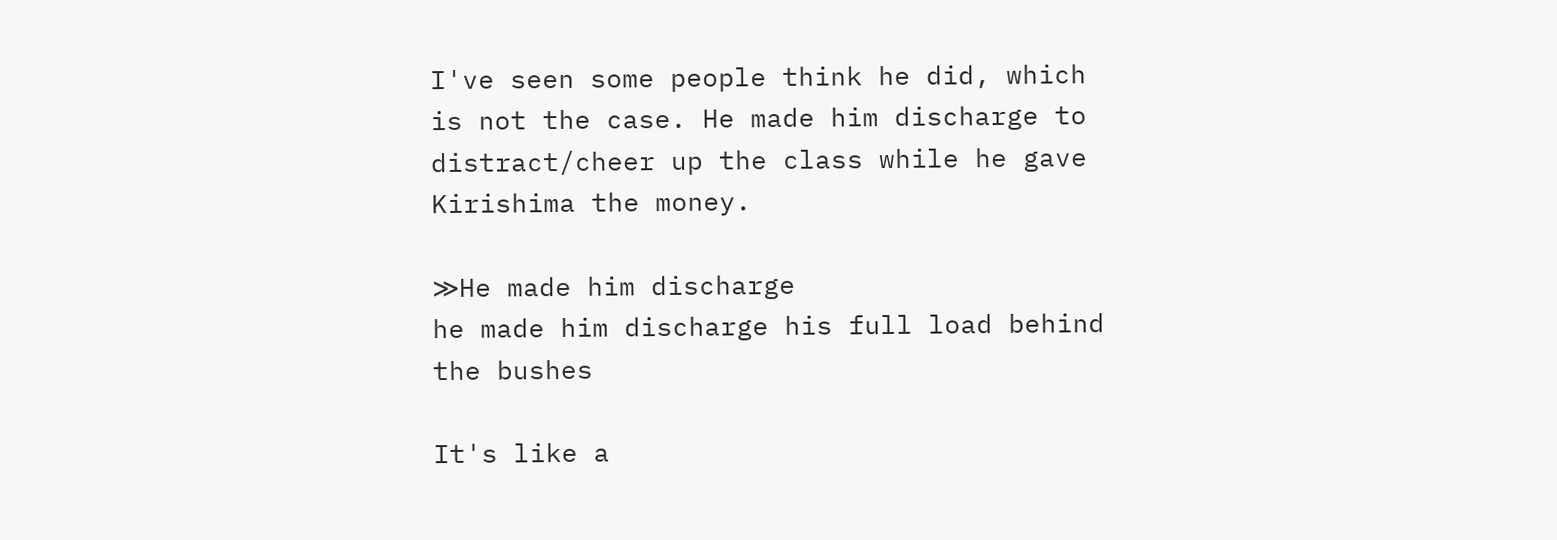I've seen some people think he did, which is not the case. He made him discharge to distract/cheer up the class while he gave Kirishima the money.

≫He made him discharge
he made him discharge his full load behind the bushes

It's like a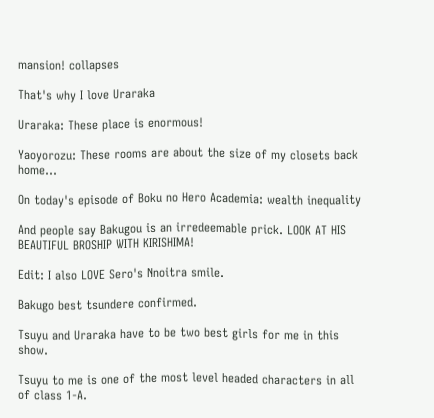mansion! collapses

That's why I love Uraraka

Uraraka: These place is enormous!

Yaoyorozu: These rooms are about the size of my closets back home...

On today's episode of Boku no Hero Academia: wealth inequality

And people say Bakugou is an irredeemable prick. LOOK AT HIS BEAUTIFUL BROSHIP WITH KIRISHIMA!

Edit: I also LOVE Sero's Nnoitra smile.

Bakugo best tsundere confirmed.

Tsuyu and Uraraka have to be two best girls for me in this show.

Tsuyu to me is one of the most level headed characters in all of class 1-A.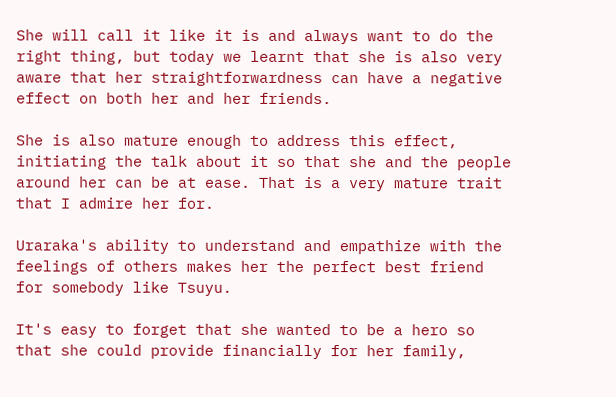She will call it like it is and always want to do the right thing, but today we learnt that she is also very aware that her straightforwardness can have a negative effect on both her and her friends.

She is also mature enough to address this effect, initiating the talk about it so that she and the people around her can be at ease. That is a very mature trait that I admire her for.

Uraraka's ability to understand and empathize with the feelings of others makes her the perfect best friend for somebody like Tsuyu.

It's easy to forget that she wanted to be a hero so that she could provide financially for her family,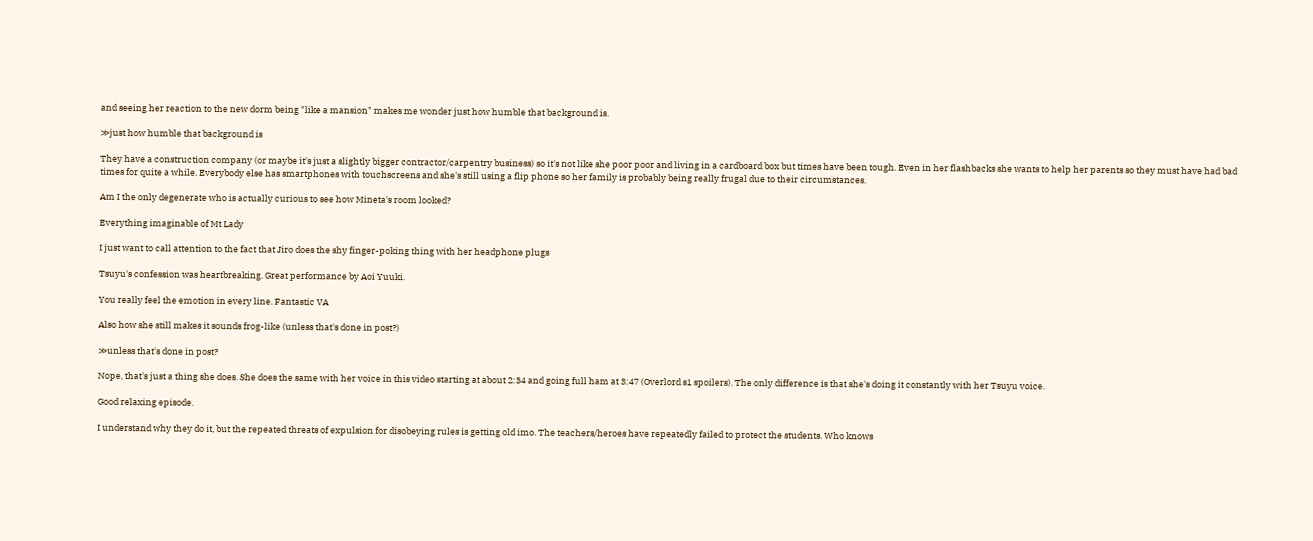and seeing her reaction to the new dorm being "like a mansion" makes me wonder just how humble that background is.

≫just how humble that background is

They have a construction company (or maybe it's just a slightly bigger contractor/carpentry business) so it's not like she poor poor and living in a cardboard box but times have been tough. Even in her flashbacks she wants to help her parents so they must have had bad times for quite a while. Everybody else has smartphones with touchscreens and she's still using a flip phone so her family is probably being really frugal due to their circumstances.

Am I the only degenerate who is actually curious to see how Mineta's room looked?

Everything imaginable of Mt Lady

I just want to call attention to the fact that Jiro does the shy finger-poking thing with her headphone plugs

Tsuyu's confession was heartbreaking. Great performance by Aoi Yuuki.

You really feel the emotion in every line. Fantastic VA

Also how she still makes it sounds frog-like (unless that's done in post?)

≫unless that's done in post?

Nope, that's just a thing she does. She does the same with her voice in this video starting at about 2:34 and going full ham at 3:47 (Overlord s1 spoilers). The only difference is that she's doing it constantly with her Tsuyu voice.

Good relaxing episode.

I understand why they do it, but the repeated threats of expulsion for disobeying rules is getting old imo. The teachers/heroes have repeatedly failed to protect the students. Who knows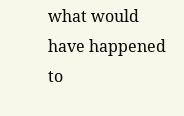what would have happened to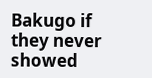Bakugo if they never showed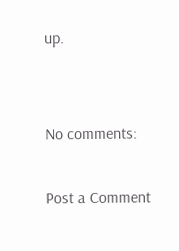up.


No comments:

Post a Comment